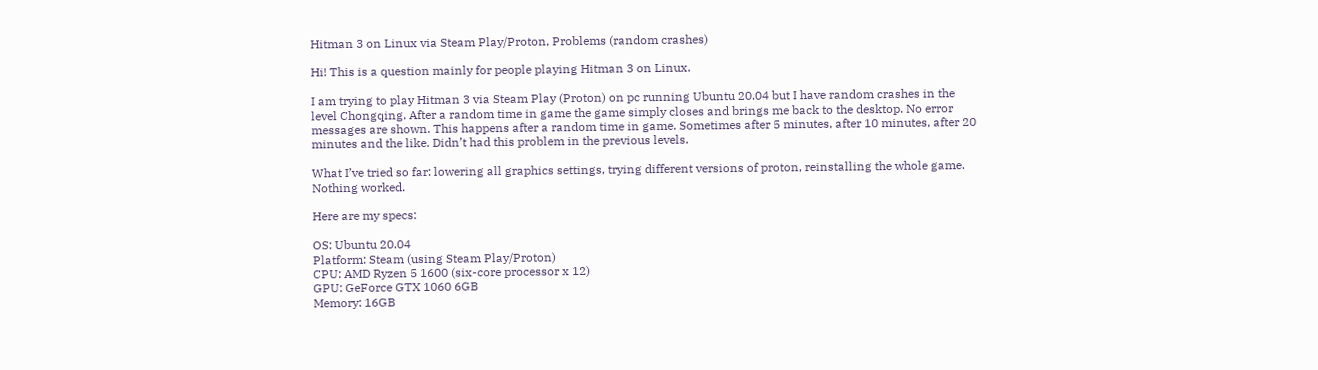Hitman 3 on Linux via Steam Play/Proton, Problems (random crashes)

Hi! This is a question mainly for people playing Hitman 3 on Linux.

I am trying to play Hitman 3 via Steam Play (Proton) on pc running Ubuntu 20.04 but I have random crashes in the level Chongqing. After a random time in game the game simply closes and brings me back to the desktop. No error messages are shown. This happens after a random time in game. Sometimes after 5 minutes, after 10 minutes, after 20 minutes and the like. Didn’t had this problem in the previous levels.

What I’ve tried so far: lowering all graphics settings, trying different versions of proton, reinstalling the whole game. Nothing worked.

Here are my specs:

OS: Ubuntu 20.04
Platform: Steam (using Steam Play/Proton)
CPU: AMD Ryzen 5 1600 (six-core processor x 12)
GPU: GeForce GTX 1060 6GB
Memory: 16GB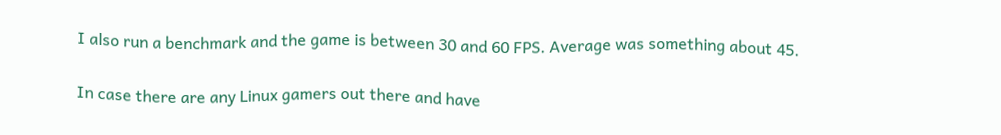I also run a benchmark and the game is between 30 and 60 FPS. Average was something about 45.

In case there are any Linux gamers out there and have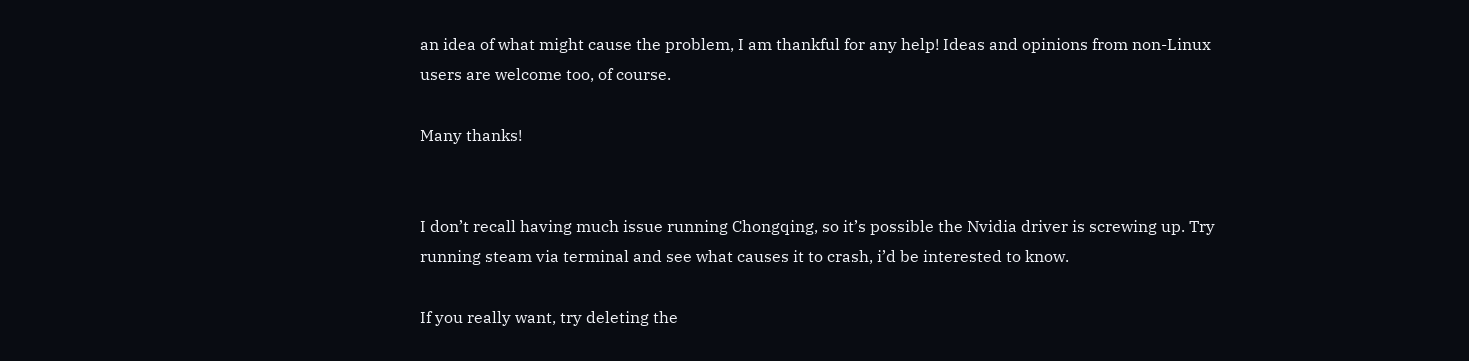an idea of what might cause the problem, I am thankful for any help! Ideas and opinions from non-Linux users are welcome too, of course.

Many thanks!


I don’t recall having much issue running Chongqing, so it’s possible the Nvidia driver is screwing up. Try running steam via terminal and see what causes it to crash, i’d be interested to know.

If you really want, try deleting the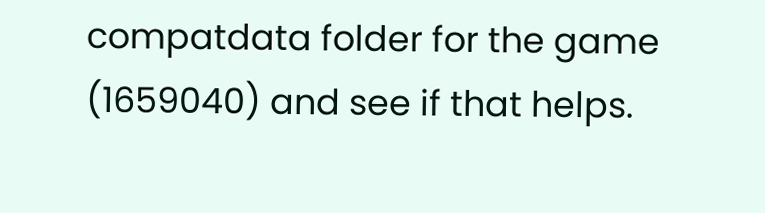compatdata folder for the game (1659040) and see if that helps.